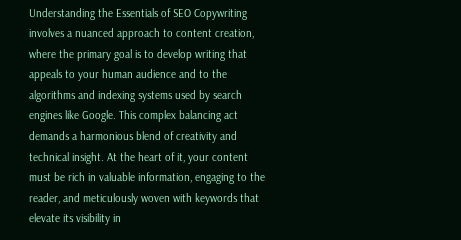Understanding the Essentials of SEO Copywriting involves a nuanced approach to content creation, where the primary goal is to develop writing that appeals to your human audience and to the algorithms and indexing systems used by search engines like Google. This complex balancing act demands a harmonious blend of creativity and technical insight. At the heart of it, your content must be rich in valuable information, engaging to the reader, and meticulously woven with keywords that elevate its visibility in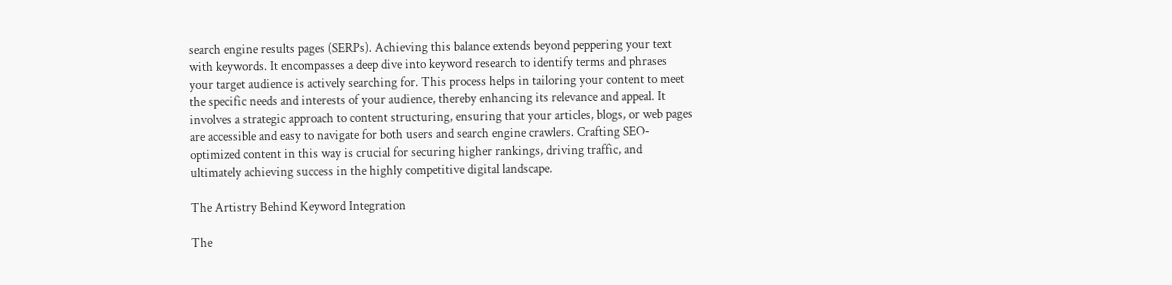search engine results pages (SERPs). Achieving this balance extends beyond peppering your text with keywords. It encompasses a deep dive into keyword research to identify terms and phrases your target audience is actively searching for. This process helps in tailoring your content to meet the specific needs and interests of your audience, thereby enhancing its relevance and appeal. It involves a strategic approach to content structuring, ensuring that your articles, blogs, or web pages are accessible and easy to navigate for both users and search engine crawlers. Crafting SEO-optimized content in this way is crucial for securing higher rankings, driving traffic, and ultimately achieving success in the highly competitive digital landscape.

The Artistry Behind Keyword Integration

The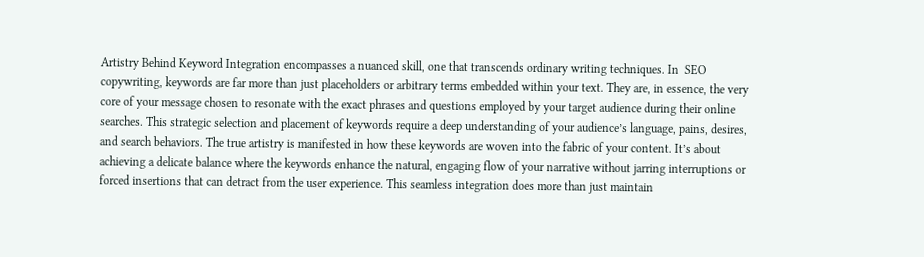Artistry Behind Keyword Integration encompasses a nuanced skill, one that transcends ordinary writing techniques. In  SEO copywriting, keywords are far more than just placeholders or arbitrary terms embedded within your text. They are, in essence, the very core of your message chosen to resonate with the exact phrases and questions employed by your target audience during their online searches. This strategic selection and placement of keywords require a deep understanding of your audience’s language, pains, desires, and search behaviors. The true artistry is manifested in how these keywords are woven into the fabric of your content. It’s about achieving a delicate balance where the keywords enhance the natural, engaging flow of your narrative without jarring interruptions or forced insertions that can detract from the user experience. This seamless integration does more than just maintain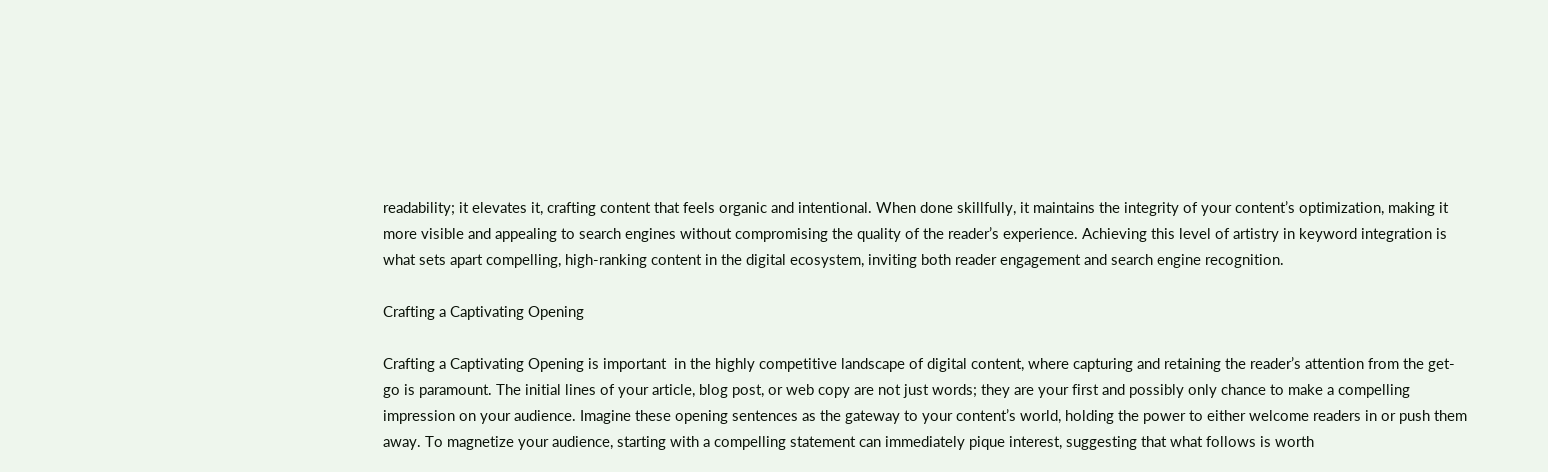readability; it elevates it, crafting content that feels organic and intentional. When done skillfully, it maintains the integrity of your content’s optimization, making it more visible and appealing to search engines without compromising the quality of the reader’s experience. Achieving this level of artistry in keyword integration is what sets apart compelling, high-ranking content in the digital ecosystem, inviting both reader engagement and search engine recognition.

Crafting a Captivating Opening

Crafting a Captivating Opening is important  in the highly competitive landscape of digital content, where capturing and retaining the reader’s attention from the get-go is paramount. The initial lines of your article, blog post, or web copy are not just words; they are your first and possibly only chance to make a compelling impression on your audience. Imagine these opening sentences as the gateway to your content’s world, holding the power to either welcome readers in or push them away. To magnetize your audience, starting with a compelling statement can immediately pique interest, suggesting that what follows is worth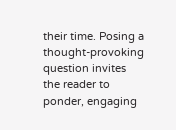their time. Posing a thought-provoking question invites the reader to ponder, engaging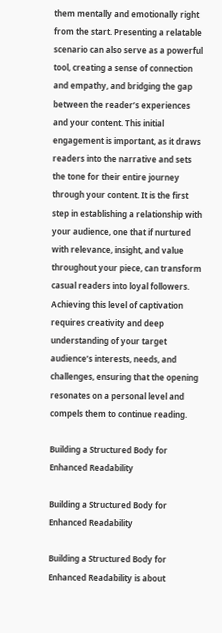them mentally and emotionally right from the start. Presenting a relatable scenario can also serve as a powerful tool, creating a sense of connection and empathy, and bridging the gap between the reader’s experiences and your content. This initial engagement is important, as it draws readers into the narrative and sets the tone for their entire journey through your content. It is the first step in establishing a relationship with your audience, one that if nurtured with relevance, insight, and value throughout your piece, can transform casual readers into loyal followers. Achieving this level of captivation requires creativity and deep understanding of your target audience’s interests, needs, and challenges, ensuring that the opening resonates on a personal level and compels them to continue reading.

Building a Structured Body for Enhanced Readability

Building a Structured Body for Enhanced Readability

Building a Structured Body for Enhanced Readability is about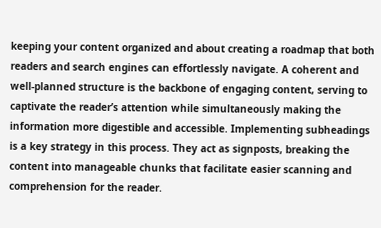keeping your content organized and about creating a roadmap that both readers and search engines can effortlessly navigate. A coherent and well-planned structure is the backbone of engaging content, serving to captivate the reader’s attention while simultaneously making the information more digestible and accessible. Implementing subheadings is a key strategy in this process. They act as signposts, breaking the content into manageable chunks that facilitate easier scanning and comprehension for the reader.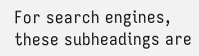For search engines, these subheadings are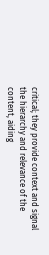critical; they provide context and signal the hierarchy and relevance of the content, aiding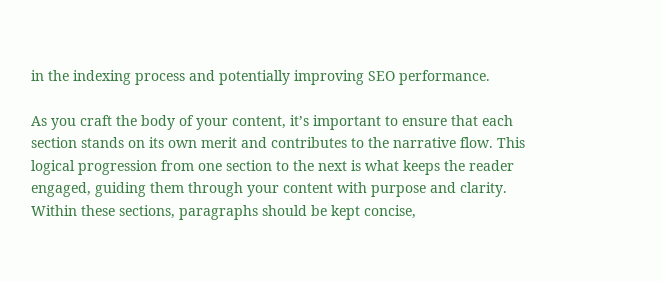in the indexing process and potentially improving SEO performance.

As you craft the body of your content, it’s important to ensure that each section stands on its own merit and contributes to the narrative flow. This logical progression from one section to the next is what keeps the reader engaged, guiding them through your content with purpose and clarity. Within these sections, paragraphs should be kept concise,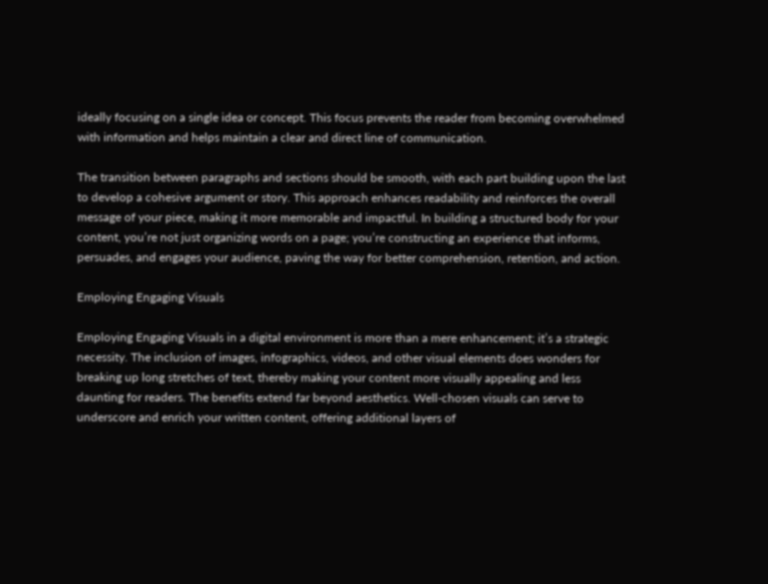ideally focusing on a single idea or concept. This focus prevents the reader from becoming overwhelmed with information and helps maintain a clear and direct line of communication.

The transition between paragraphs and sections should be smooth, with each part building upon the last to develop a cohesive argument or story. This approach enhances readability and reinforces the overall message of your piece, making it more memorable and impactful. In building a structured body for your content, you’re not just organizing words on a page; you’re constructing an experience that informs, persuades, and engages your audience, paving the way for better comprehension, retention, and action.

Employing Engaging Visuals

Employing Engaging Visuals in a digital environment is more than a mere enhancement; it’s a strategic necessity. The inclusion of images, infographics, videos, and other visual elements does wonders for breaking up long stretches of text, thereby making your content more visually appealing and less daunting for readers. The benefits extend far beyond aesthetics. Well-chosen visuals can serve to underscore and enrich your written content, offering additional layers of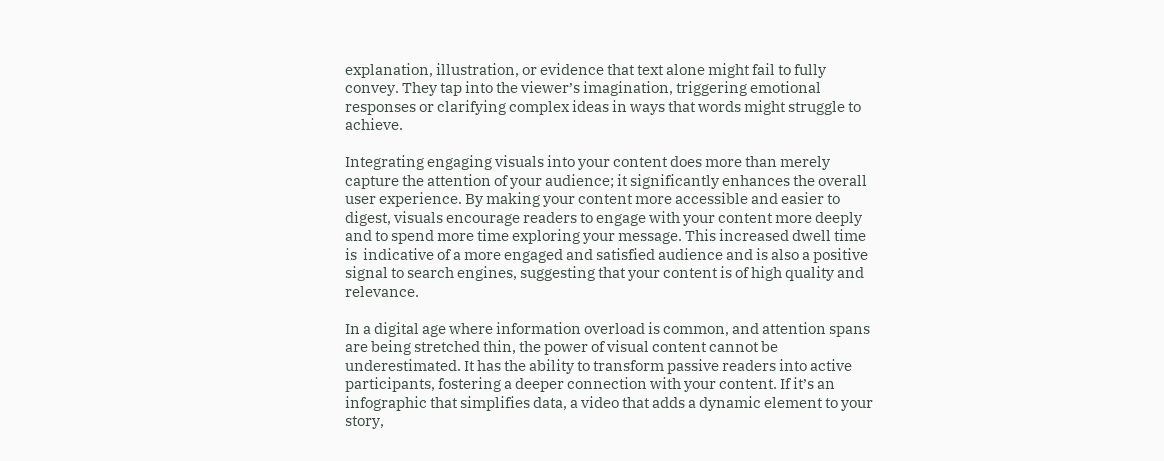explanation, illustration, or evidence that text alone might fail to fully convey. They tap into the viewer’s imagination, triggering emotional responses or clarifying complex ideas in ways that words might struggle to achieve.

Integrating engaging visuals into your content does more than merely capture the attention of your audience; it significantly enhances the overall user experience. By making your content more accessible and easier to digest, visuals encourage readers to engage with your content more deeply and to spend more time exploring your message. This increased dwell time is  indicative of a more engaged and satisfied audience and is also a positive signal to search engines, suggesting that your content is of high quality and relevance.

In a digital age where information overload is common, and attention spans are being stretched thin, the power of visual content cannot be underestimated. It has the ability to transform passive readers into active participants, fostering a deeper connection with your content. If it’s an infographic that simplifies data, a video that adds a dynamic element to your story,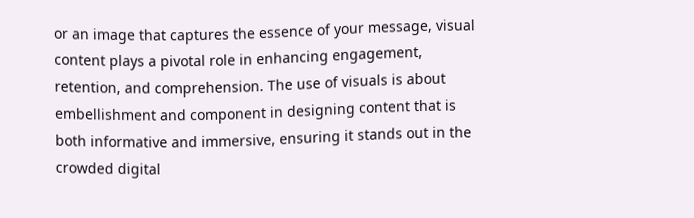or an image that captures the essence of your message, visual content plays a pivotal role in enhancing engagement, retention, and comprehension. The use of visuals is about embellishment and component in designing content that is both informative and immersive, ensuring it stands out in the crowded digital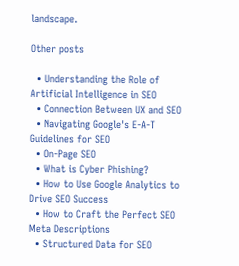landscape.

Other posts

  • Understanding the Role of Artificial Intelligence in SEO
  • Connection Between UX and SEO
  • Navigating Google's E-A-T Guidelines for SEO
  • On-Page SEO
  • What is Cyber Phishing?
  • How to Use Google Analytics to Drive SEO Success
  • How to Craft the Perfect SEO Meta Descriptions
  • Structured Data for SEO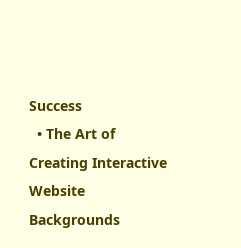Success
  • The Art of Creating Interactive Website Backgrounds